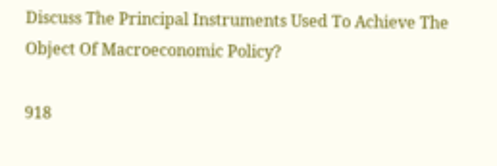Discuss The Principal Instruments Used To Achieve The Object Of Macroeconomic Policy?

918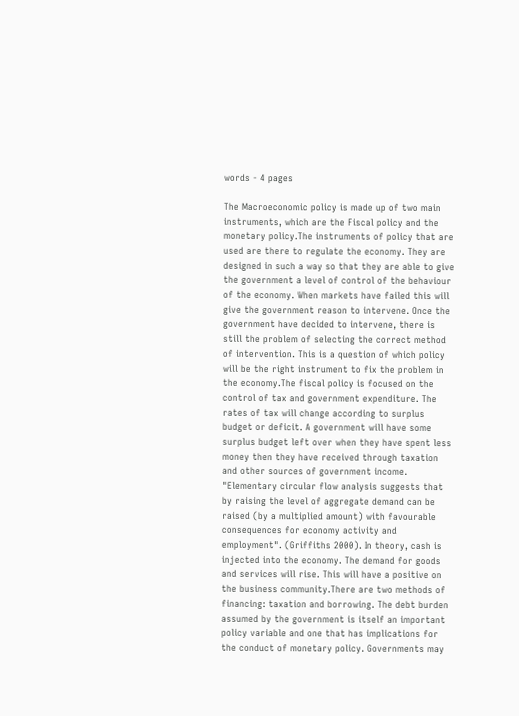words - 4 pages

The Macroeconomic policy is made up of two main instruments, which are the Fiscal policy and the monetary policy.The instruments of policy that are used are there to regulate the economy. They are designed in such a way so that they are able to give the government a level of control of the behaviour of the economy. When markets have failed this will give the government reason to intervene. Once the government have decided to intervene, there is still the problem of selecting the correct method of intervention. This is a question of which policy will be the right instrument to fix the problem in the economy.The fiscal policy is focused on the control of tax and government expenditure. The rates of tax will change according to surplus budget or deficit. A government will have some surplus budget left over when they have spent less money then they have received through taxation and other sources of government income. "Elementary circular flow analysis suggests that by raising the level of aggregate demand can be raised (by a multiplied amount) with favourable consequences for economy activity and employment". (Griffiths 2000). In theory, cash is injected into the economy. The demand for goods and services will rise. This will have a positive on the business community.There are two methods of financing: taxation and borrowing. The debt burden assumed by the government is itself an important policy variable and one that has implications for the conduct of monetary policy. Governments may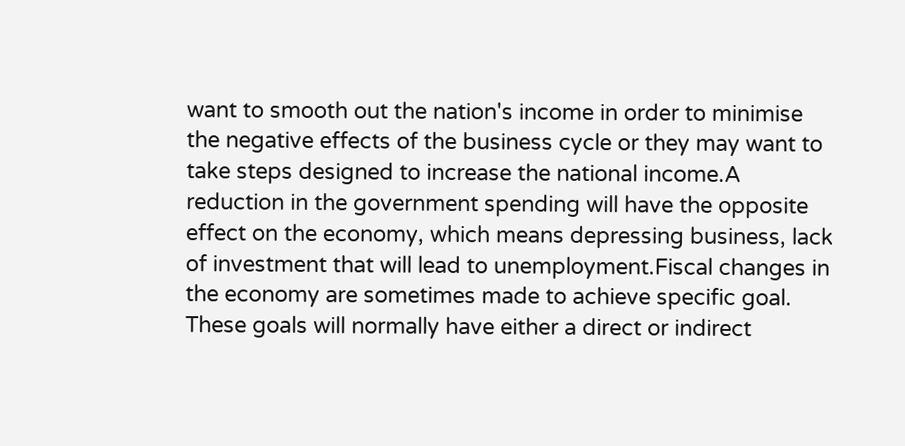want to smooth out the nation's income in order to minimise the negative effects of the business cycle or they may want to take steps designed to increase the national income.A reduction in the government spending will have the opposite effect on the economy, which means depressing business, lack of investment that will lead to unemployment.Fiscal changes in the economy are sometimes made to achieve specific goal. These goals will normally have either a direct or indirect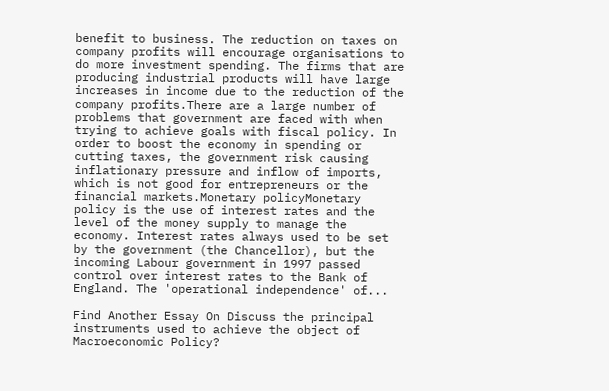benefit to business. The reduction on taxes on company profits will encourage organisations to do more investment spending. The firms that are producing industrial products will have large increases in income due to the reduction of the company profits.There are a large number of problems that government are faced with when trying to achieve goals with fiscal policy. In order to boost the economy in spending or cutting taxes, the government risk causing inflationary pressure and inflow of imports, which is not good for entrepreneurs or the financial markets.Monetary policyMonetary policy is the use of interest rates and the level of the money supply to manage the economy. Interest rates always used to be set by the government (the Chancellor), but the incoming Labour government in 1997 passed control over interest rates to the Bank of England. The 'operational independence' of...

Find Another Essay On Discuss the principal instruments used to achieve the object of Macroeconomic Policy?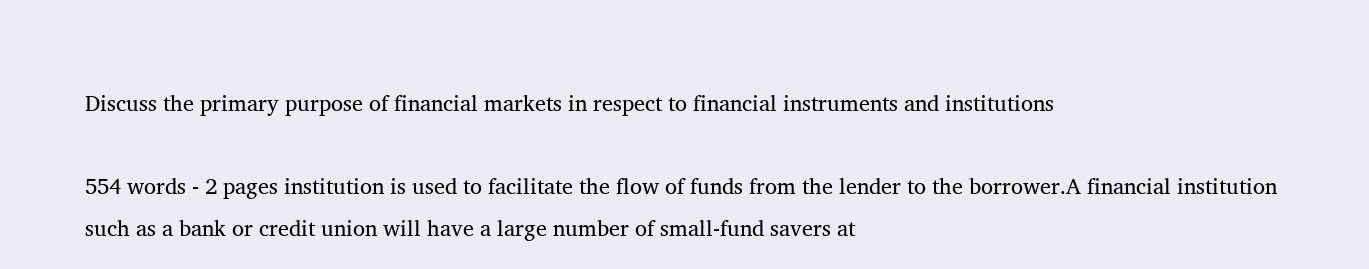Discuss the primary purpose of financial markets in respect to financial instruments and institutions

554 words - 2 pages institution is used to facilitate the flow of funds from the lender to the borrower.A financial institution such as a bank or credit union will have a large number of small-fund savers at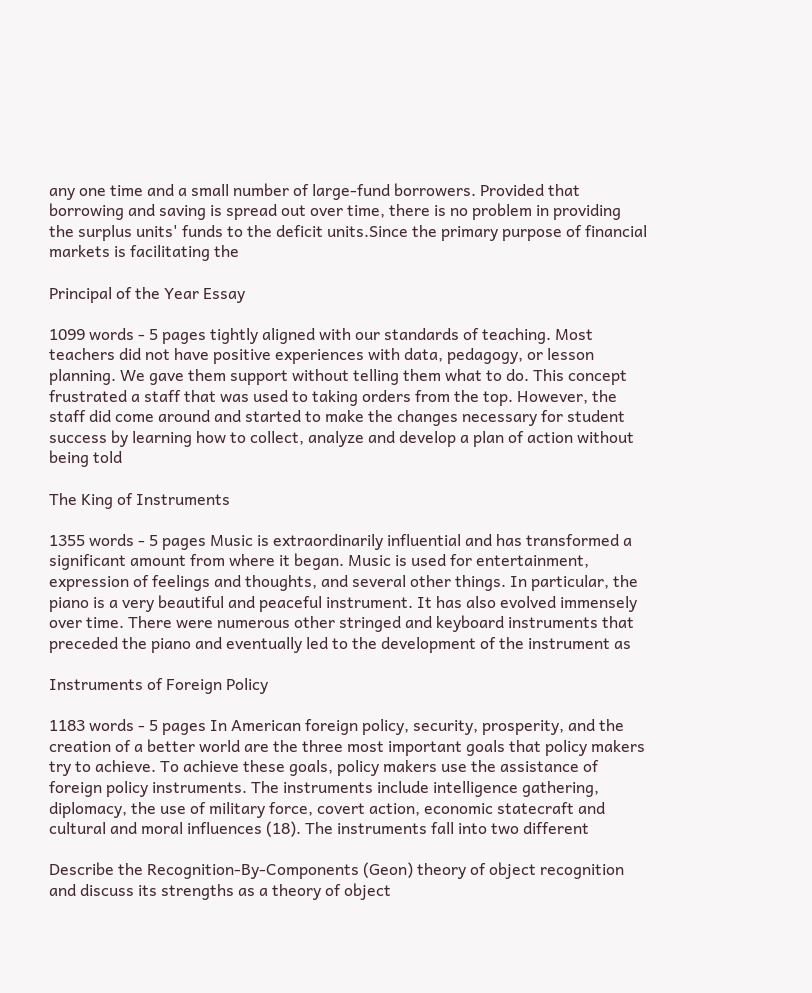any one time and a small number of large-fund borrowers. Provided that borrowing and saving is spread out over time, there is no problem in providing the surplus units' funds to the deficit units.Since the primary purpose of financial markets is facilitating the

Principal of the Year Essay

1099 words - 5 pages tightly aligned with our standards of teaching. Most teachers did not have positive experiences with data, pedagogy, or lesson planning. We gave them support without telling them what to do. This concept frustrated a staff that was used to taking orders from the top. However, the staff did come around and started to make the changes necessary for student success by learning how to collect, analyze and develop a plan of action without being told

The King of Instruments

1355 words - 5 pages Music is extraordinarily influential and has transformed a significant amount from where it began. Music is used for entertainment, expression of feelings and thoughts, and several other things. In particular, the piano is a very beautiful and peaceful instrument. It has also evolved immensely over time. There were numerous other stringed and keyboard instruments that preceded the piano and eventually led to the development of the instrument as

Instruments of Foreign Policy

1183 words - 5 pages In American foreign policy, security, prosperity, and the creation of a better world are the three most important goals that policy makers try to achieve. To achieve these goals, policy makers use the assistance of foreign policy instruments. The instruments include intelligence gathering, diplomacy, the use of military force, covert action, economic statecraft and cultural and moral influences (18). The instruments fall into two different

Describe the Recognition-By-Components (Geon) theory of object recognition and discuss its strengths as a theory of object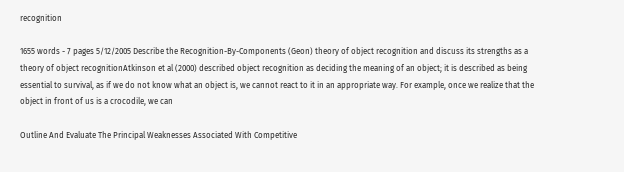recognition

1655 words - 7 pages 5/12/2005 Describe the Recognition-By-Components (Geon) theory of object recognition and discuss its strengths as a theory of object recognitionAtkinson et al (2000) described object recognition as deciding the meaning of an object; it is described as being essential to survival, as if we do not know what an object is, we cannot react to it in an appropriate way. For example, once we realize that the object in front of us is a crocodile, we can

Outline And Evaluate The Principal Weaknesses Associated With Competitive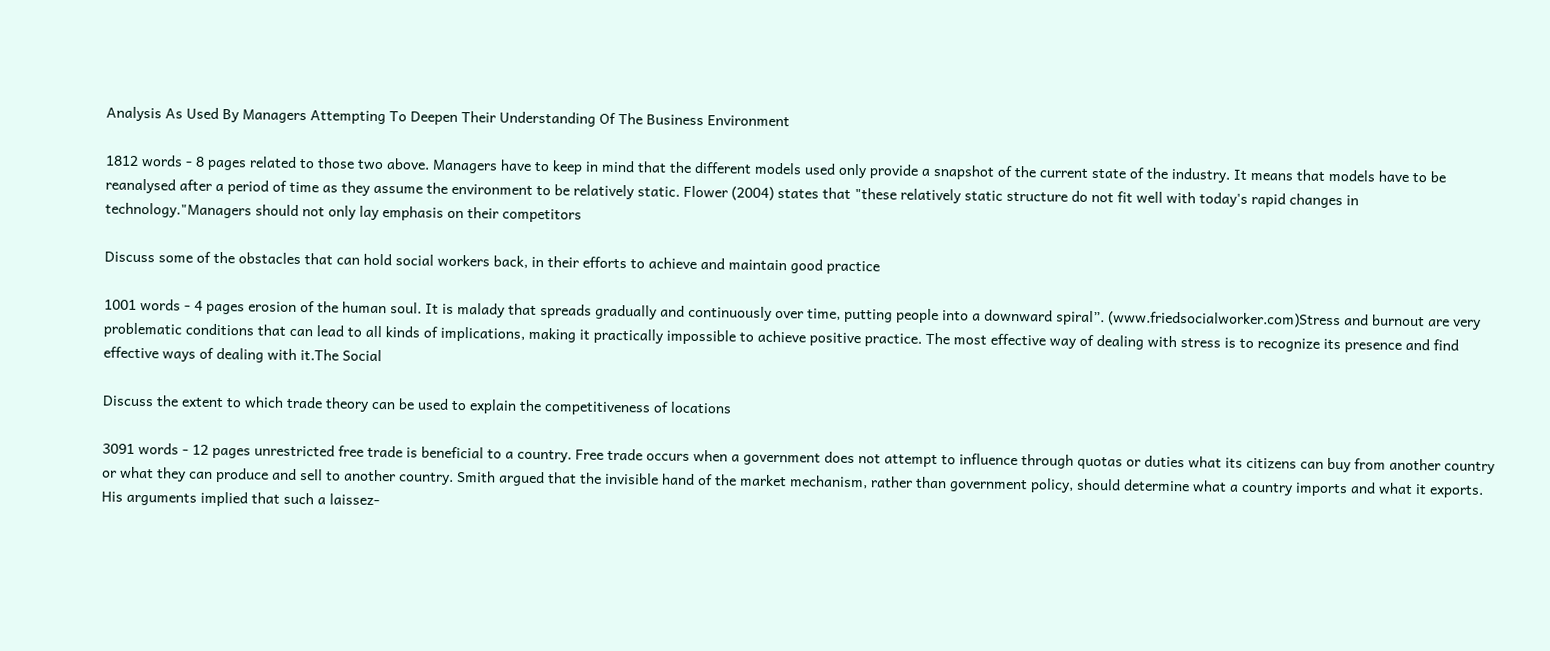Analysis As Used By Managers Attempting To Deepen Their Understanding Of The Business Environment

1812 words - 8 pages related to those two above. Managers have to keep in mind that the different models used only provide a snapshot of the current state of the industry. It means that models have to be reanalysed after a period of time as they assume the environment to be relatively static. Flower (2004) states that "these relatively static structure do not fit well with today's rapid changes in technology."Managers should not only lay emphasis on their competitors

Discuss some of the obstacles that can hold social workers back, in their efforts to achieve and maintain good practice

1001 words - 4 pages erosion of the human soul. It is malady that spreads gradually and continuously over time, putting people into a downward spiral”. (www.friedsocialworker.com)Stress and burnout are very problematic conditions that can lead to all kinds of implications, making it practically impossible to achieve positive practice. The most effective way of dealing with stress is to recognize its presence and find effective ways of dealing with it.The Social

Discuss the extent to which trade theory can be used to explain the competitiveness of locations

3091 words - 12 pages unrestricted free trade is beneficial to a country. Free trade occurs when a government does not attempt to influence through quotas or duties what its citizens can buy from another country or what they can produce and sell to another country. Smith argued that the invisible hand of the market mechanism, rather than government policy, should determine what a country imports and what it exports. His arguments implied that such a laissez-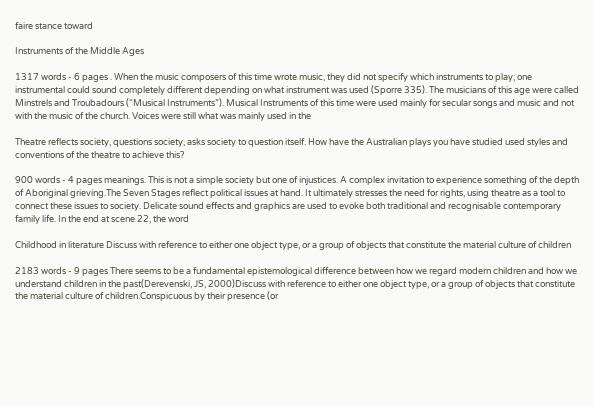faire stance toward

Instruments of the Middle Ages

1317 words - 6 pages . When the music composers of this time wrote music, they did not specify which instruments to play; one instrumental could sound completely different depending on what instrument was used (Sporre 335). The musicians of this age were called Minstrels and Troubadours (“Musical Instruments”). Musical Instruments of this time were used mainly for secular songs and music and not with the music of the church. Voices were still what was mainly used in the

Theatre reflects society, questions society, asks society to question itself. How have the Australian plays you have studied used styles and conventions of the theatre to achieve this?

900 words - 4 pages meanings. This is not a simple society but one of injustices. A complex invitation to experience something of the depth of Aboriginal grieving.The Seven Stages reflect political issues at hand. It ultimately stresses the need for rights, using theatre as a tool to connect these issues to society. Delicate sound effects and graphics are used to evoke both traditional and recognisable contemporary family life. In the end at scene 22, the word

Childhood in literature Discuss with reference to either one object type, or a group of objects that constitute the material culture of children

2183 words - 9 pages There seems to be a fundamental epistemological difference between how we regard modern children and how we understand children in the past(Derevenski, JS, 2000)Discuss with reference to either one object type, or a group of objects that constitute the material culture of children.Conspicuous by their presence (or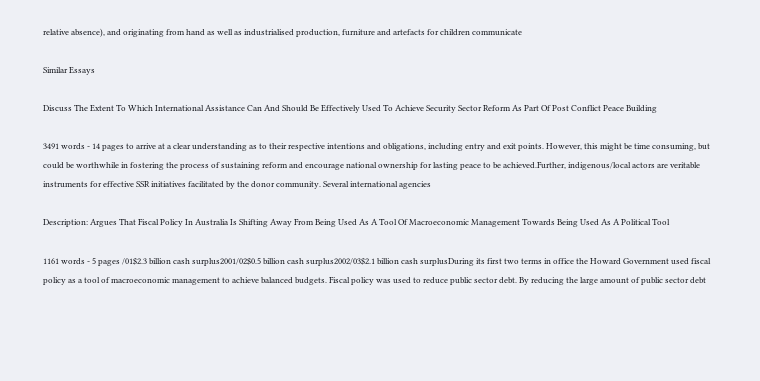relative absence), and originating from hand as well as industrialised production, furniture and artefacts for children communicate

Similar Essays

Discuss The Extent To Which International Assistance Can And Should Be Effectively Used To Achieve Security Sector Reform As Part Of Post Conflict Peace Building

3491 words - 14 pages to arrive at a clear understanding as to their respective intentions and obligations, including entry and exit points. However, this might be time consuming, but could be worthwhile in fostering the process of sustaining reform and encourage national ownership for lasting peace to be achieved.Further, indigenous/local actors are veritable instruments for effective SSR initiatives facilitated by the donor community. Several international agencies

Description: Argues That Fiscal Policy In Australia Is Shifting Away From Being Used As A Tool Of Macroeconomic Management Towards Being Used As A Political Tool

1161 words - 5 pages /01$2.3 billion cash surplus2001/02$0.5 billion cash surplus2002/03$2.1 billion cash surplusDuring its first two terms in office the Howard Government used fiscal policy as a tool of macroeconomic management to achieve balanced budgets. Fiscal policy was used to reduce public sector debt. By reducing the large amount of public sector debt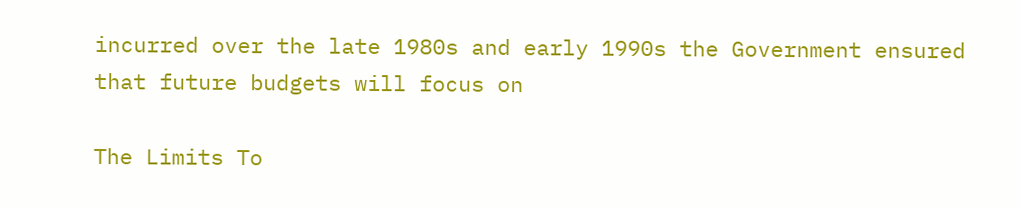incurred over the late 1980s and early 1990s the Government ensured that future budgets will focus on

The Limits To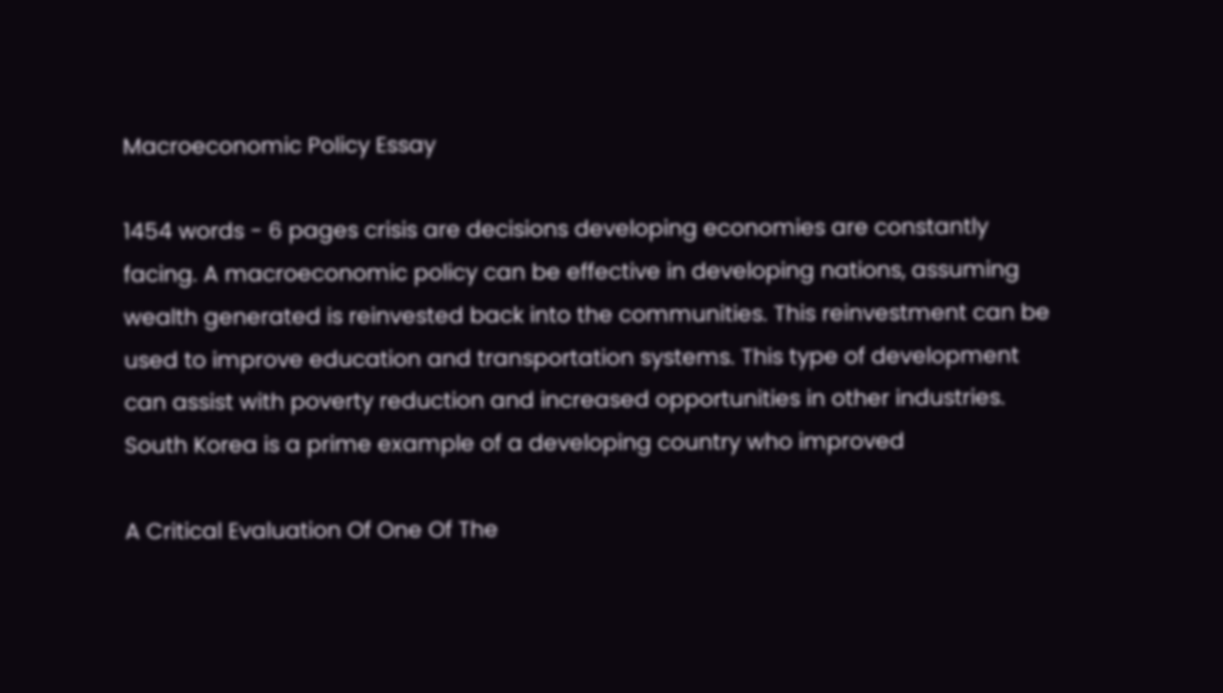Macroeconomic Policy Essay

1454 words - 6 pages crisis are decisions developing economies are constantly facing. A macroeconomic policy can be effective in developing nations, assuming wealth generated is reinvested back into the communities. This reinvestment can be used to improve education and transportation systems. This type of development can assist with poverty reduction and increased opportunities in other industries. South Korea is a prime example of a developing country who improved

A Critical Evaluation Of One Of The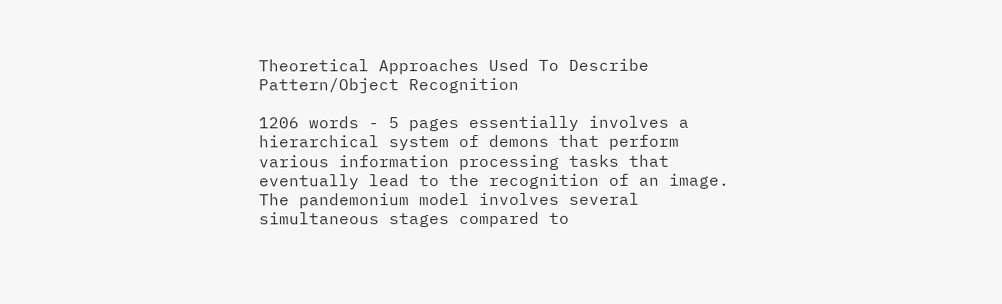Theoretical Approaches Used To Describe Pattern/Object Recognition

1206 words - 5 pages essentially involves a hierarchical system of demons that perform various information processing tasks that eventually lead to the recognition of an image. The pandemonium model involves several simultaneous stages compared to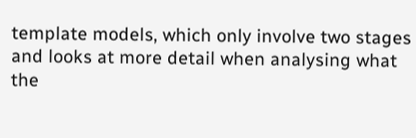template models, which only involve two stages and looks at more detail when analysing what the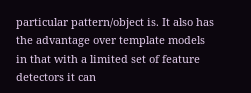particular pattern/object is. It also has the advantage over template models in that with a limited set of feature detectors it can